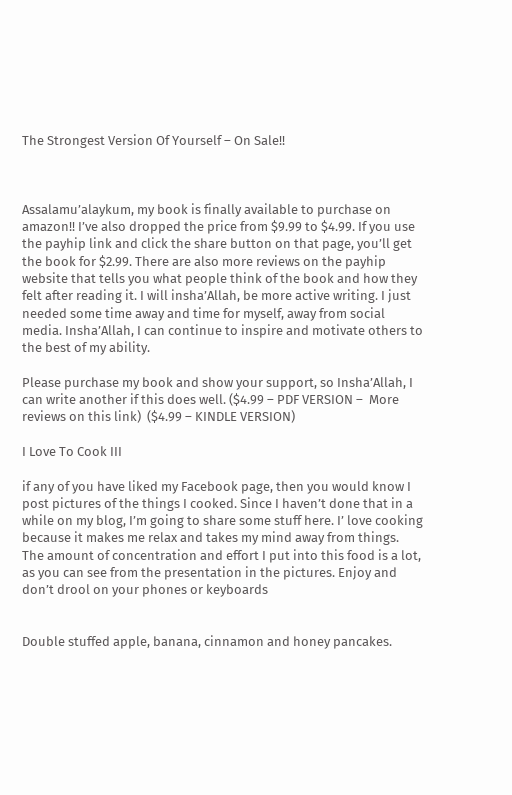The Strongest Version Of Yourself – On Sale!!



Assalamu’alaykum, my book is finally available to purchase on amazon!! I’ve also dropped the price from $9.99 to $4.99. If you use the payhip link and click the share button on that page, you’ll get the book for $2.99. There are also more reviews on the payhip website that tells you what people think of the book and how they felt after reading it. I will insha’Allah, be more active writing. I just needed some time away and time for myself, away from social media. Insha’Allah, I can continue to inspire and motivate others to the best of my ability.

Please purchase my book and show your support, so Insha’Allah, I can write another if this does well. ($4.99 – PDF VERSION –  More reviews on this link)  ($4.99 – KINDLE VERSION)

I Love To Cook III

if any of you have liked my Facebook page, then you would know I post pictures of the things I cooked. Since I haven’t done that in a while on my blog, I’m going to share some stuff here. I’ love cooking because it makes me relax and takes my mind away from things. The amount of concentration and effort I put into this food is a lot, as you can see from the presentation in the pictures. Enjoy and don’t drool on your phones or keyboards


Double stuffed apple, banana, cinnamon and honey pancakes.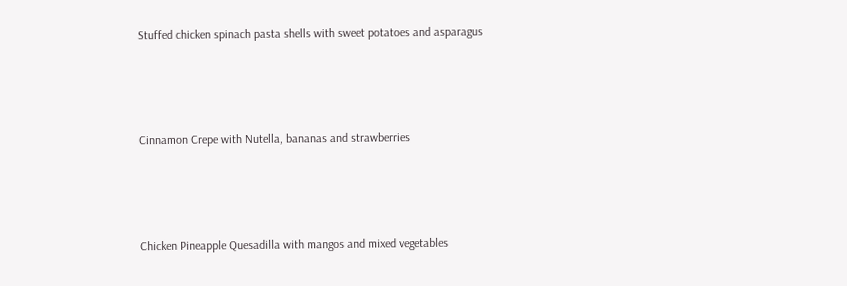Stuffed chicken spinach pasta shells with sweet potatoes and asparagus





Cinnamon Crepe with Nutella, bananas and strawberries





Chicken Pineapple Quesadilla with mangos and mixed vegetables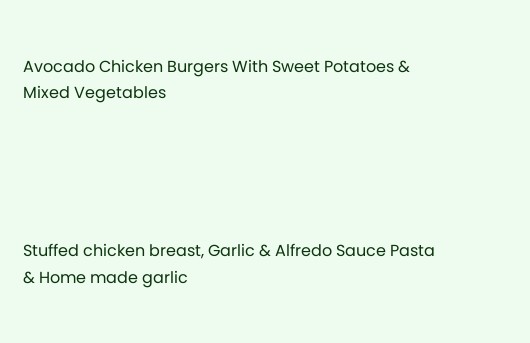Avocado Chicken Burgers With Sweet Potatoes & Mixed Vegetables





Stuffed chicken breast, Garlic & Alfredo Sauce Pasta & Home made garlic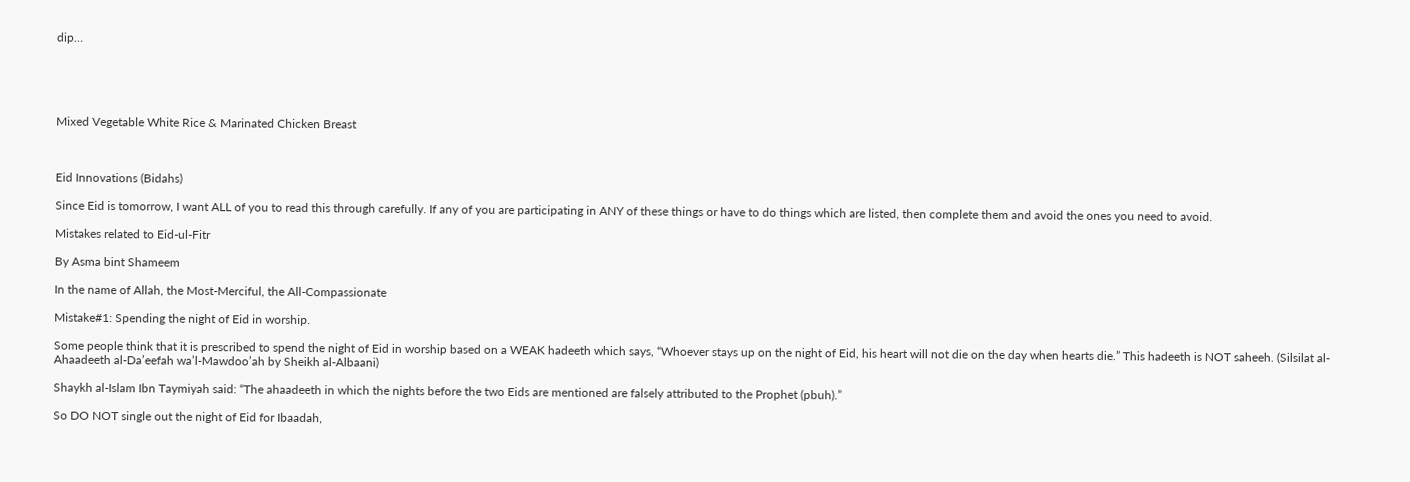dip…





Mixed Vegetable White Rice & Marinated Chicken Breast



Eid Innovations (Bidahs)

Since Eid is tomorrow, I want ALL of you to read this through carefully. If any of you are participating in ANY of these things or have to do things which are listed, then complete them and avoid the ones you need to avoid.

Mistakes related to Eid-ul-Fitr

By Asma bint Shameem

In the name of Allah, the Most-Merciful, the All-Compassionate

Mistake#1: Spending the night of Eid in worship.

Some people think that it is prescribed to spend the night of Eid in worship based on a WEAK hadeeth which says, “Whoever stays up on the night of Eid, his heart will not die on the day when hearts die.” This hadeeth is NOT saheeh. (Silsilat al-Ahaadeeth al-Da’eefah wa’l-Mawdoo’ah by Sheikh al-Albaani)

Shaykh al-Islam Ibn Taymiyah said: “The ahaadeeth in which the nights before the two Eids are mentioned are falsely attributed to the Prophet (pbuh).”

So DO NOT single out the night of Eid for Ibaadah,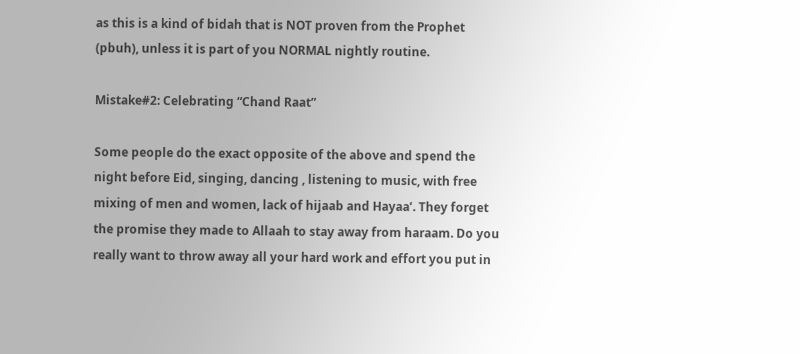as this is a kind of bidah that is NOT proven from the Prophet (pbuh), unless it is part of you NORMAL nightly routine.

Mistake#2: Celebrating “Chand Raat”

Some people do the exact opposite of the above and spend the night before Eid, singing, dancing , listening to music, with free mixing of men and women, lack of hijaab and Hayaa’. They forget the promise they made to Allaah to stay away from haraam. Do you really want to throw away all your hard work and effort you put in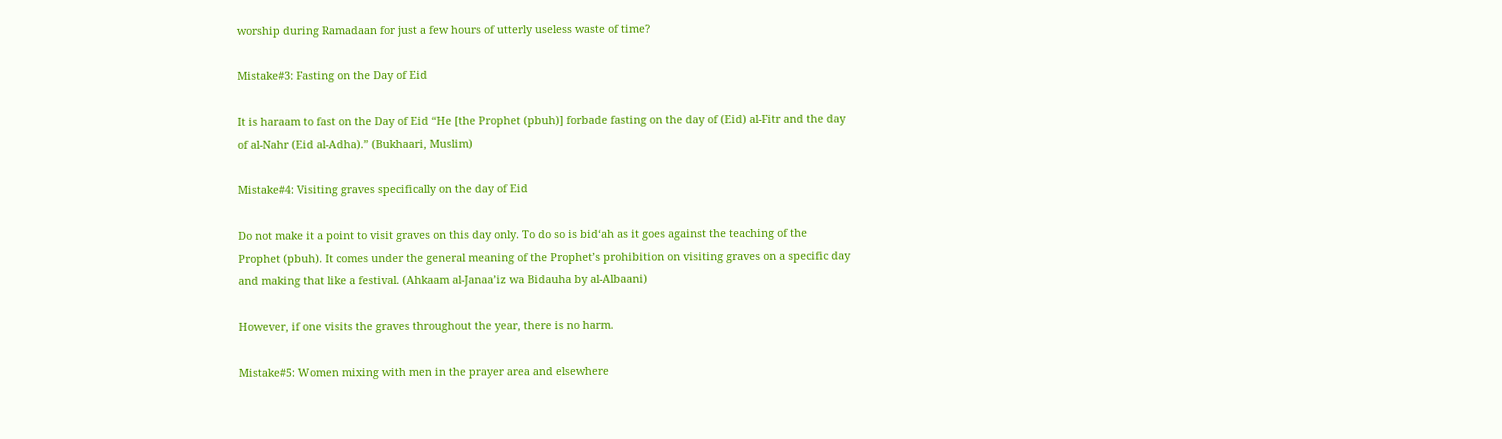worship during Ramadaan for just a few hours of utterly useless waste of time?

Mistake#3: Fasting on the Day of Eid

It is haraam to fast on the Day of Eid “He [the Prophet (pbuh)] forbade fasting on the day of (Eid) al-Fitr and the day of al-Nahr (Eid al-Adha).” (Bukhaari, Muslim)

Mistake#4: Visiting graves specifically on the day of Eid

Do not make it a point to visit graves on this day only. To do so is bid‘ah as it goes against the teaching of the Prophet (pbuh). It comes under the general meaning of the Prophet’s prohibition on visiting graves on a specific day and making that like a festival. (Ahkaam al-Janaa’iz wa Bidauha by al-Albaani)

However, if one visits the graves throughout the year, there is no harm.

Mistake#5: Women mixing with men in the prayer area and elsewhere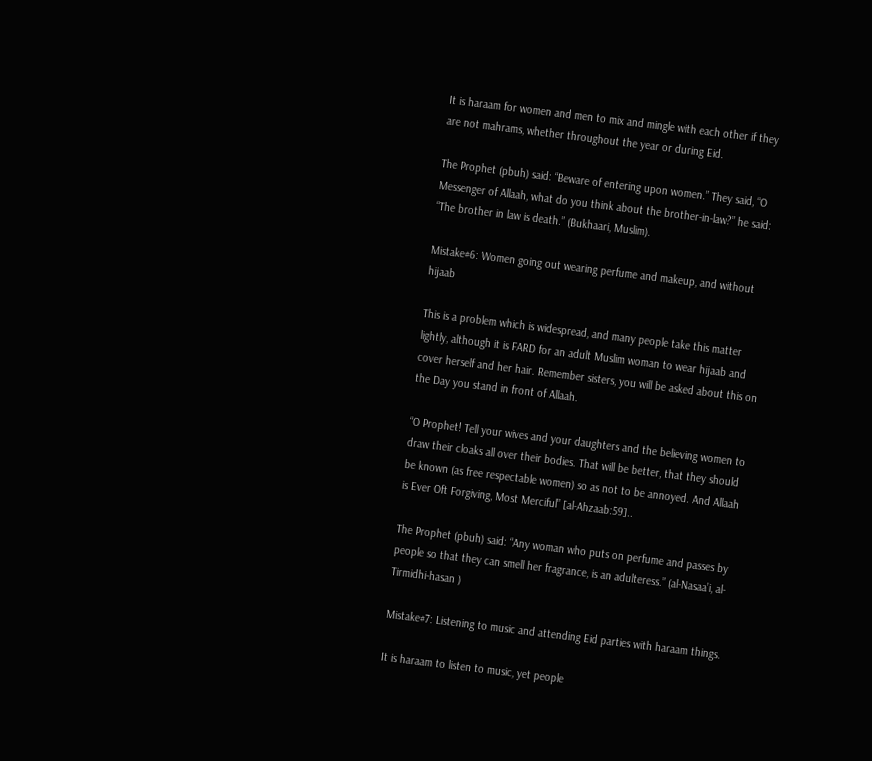It is haraam for women and men to mix and mingle with each other if they are not mahrams, whether throughout the year or during Eid.

The Prophet (pbuh) said: “Beware of entering upon women.” They said, “O Messenger of Allaah, what do you think about the brother-in-law?” he said: “The brother in law is death.” (Bukhaari, Muslim).

Mistake#6: Women going out wearing perfume and makeup, and without hijaab

This is a problem which is widespread, and many people take this matter lightly, although it is FARD for an adult Muslim woman to wear hijaab and cover herself and her hair. Remember sisters, you will be asked about this on the Day you stand in front of Allaah.

“O Prophet! Tell your wives and your daughters and the believing women to draw their cloaks all over their bodies. That will be better, that they should be known (as free respectable women) so as not to be annoyed. And Allaah is Ever Oft Forgiving, Most Merciful” [al-Ahzaab:59]..

The Prophet (pbuh) said: “Any woman who puts on perfume and passes by people so that they can smell her fragrance, is an adulteress.” (al-Nasaa’i, al-Tirmidhi-hasan )

Mistake#7: Listening to music and attending Eid parties with haraam things.

It is haraam to listen to music, yet people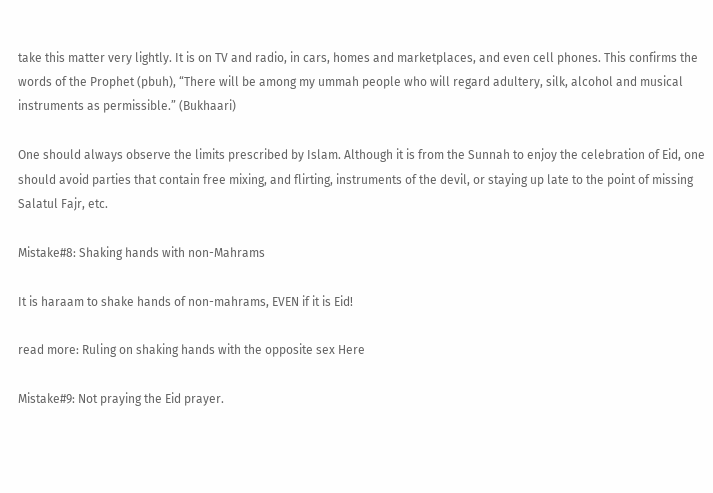take this matter very lightly. It is on TV and radio, in cars, homes and marketplaces, and even cell phones. This confirms the words of the Prophet (pbuh), “There will be among my ummah people who will regard adultery, silk, alcohol and musical instruments as permissible.” (Bukhaari)

One should always observe the limits prescribed by Islam. Although it is from the Sunnah to enjoy the celebration of Eid, one should avoid parties that contain free mixing, and flirting, instruments of the devil, or staying up late to the point of missing Salatul Fajr, etc.

Mistake#8: Shaking hands with non-Mahrams

It is haraam to shake hands of non-mahrams, EVEN if it is Eid!

read more: Ruling on shaking hands with the opposite sex Here

Mistake#9: Not praying the Eid prayer.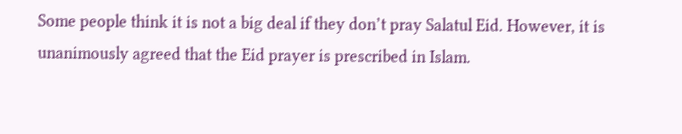Some people think it is not a big deal if they don’t pray Salatul Eid. However, it is unanimously agreed that the Eid prayer is prescribed in Islam.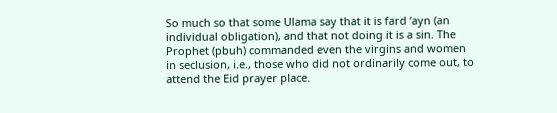So much so that some Ulama say that it is fard ‘ayn (an individual obligation), and that not doing it is a sin. The Prophet (pbuh) commanded even the virgins and women in seclusion, i.e., those who did not ordinarily come out, to attend the Eid prayer place.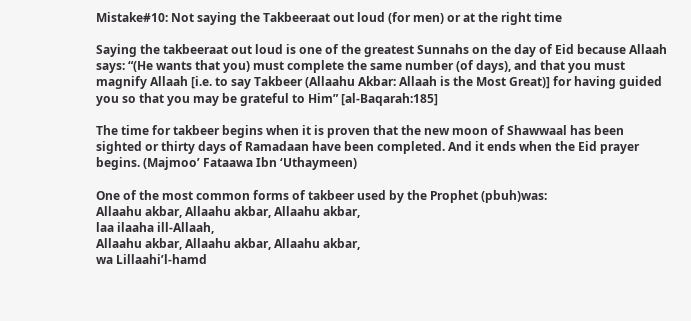Mistake#10: Not saying the Takbeeraat out loud (for men) or at the right time

Saying the takbeeraat out loud is one of the greatest Sunnahs on the day of Eid because Allaah says: “(He wants that you) must complete the same number (of days), and that you must magnify Allaah [i.e. to say Takbeer (Allaahu Akbar: Allaah is the Most Great)] for having guided you so that you may be grateful to Him” [al-Baqarah:185]

The time for takbeer begins when it is proven that the new moon of Shawwaal has been sighted or thirty days of Ramadaan have been completed. And it ends when the Eid prayer begins. (Majmoo’ Fataawa Ibn ‘Uthaymeen)

One of the most common forms of takbeer used by the Prophet (pbuh)was:
Allaahu akbar, Allaahu akbar, Allaahu akbar,
laa ilaaha ill-Allaah,
Allaahu akbar, Allaahu akbar, Allaahu akbar,
wa Lillaahi’l-hamd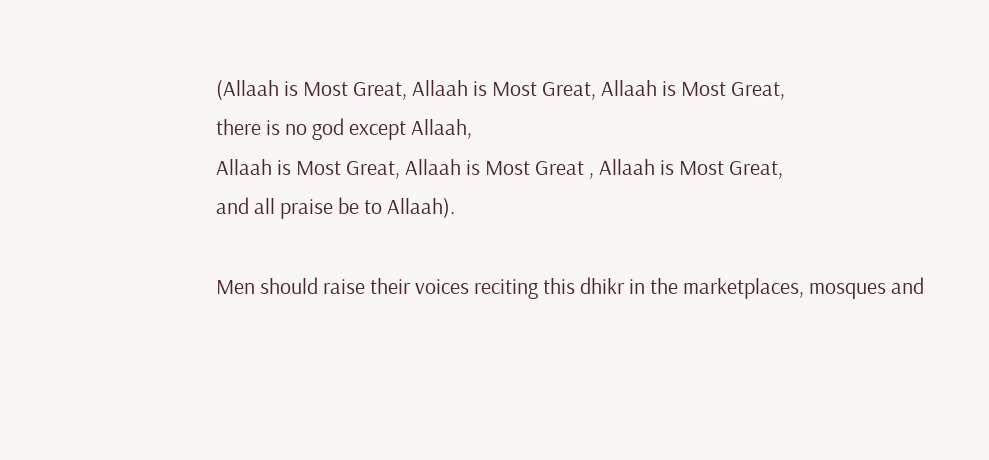(Allaah is Most Great, Allaah is Most Great, Allaah is Most Great,
there is no god except Allaah,
Allaah is Most Great, Allaah is Most Great , Allaah is Most Great,
and all praise be to Allaah).

Men should raise their voices reciting this dhikr in the marketplaces, mosques and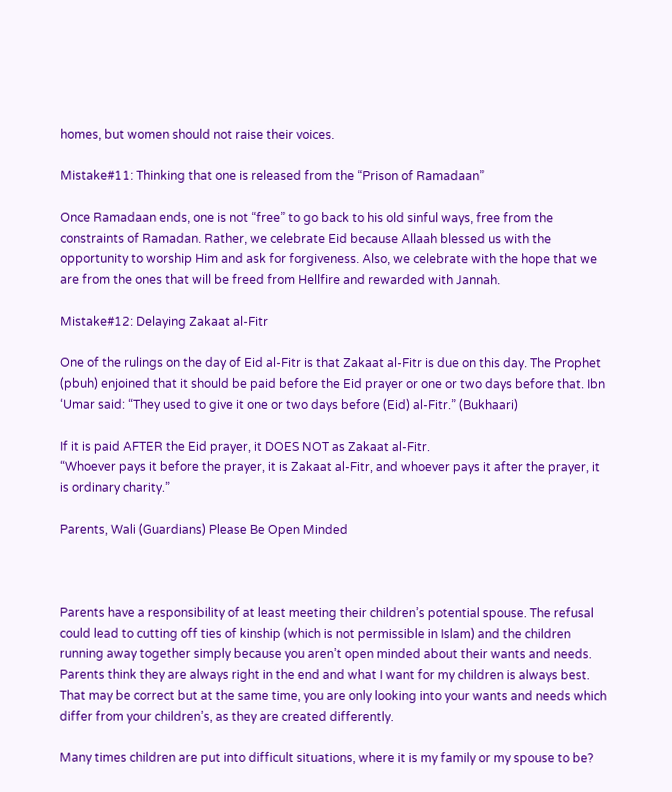homes, but women should not raise their voices.

Mistake#11: Thinking that one is released from the “Prison of Ramadaan”

Once Ramadaan ends, one is not “free” to go back to his old sinful ways, free from the constraints of Ramadan. Rather, we celebrate Eid because Allaah blessed us with the opportunity to worship Him and ask for forgiveness. Also, we celebrate with the hope that we are from the ones that will be freed from Hellfire and rewarded with Jannah.

Mistake#12: Delaying Zakaat al-Fitr

One of the rulings on the day of Eid al-Fitr is that Zakaat al-Fitr is due on this day. The Prophet (pbuh) enjoined that it should be paid before the Eid prayer or one or two days before that. Ibn ‘Umar said: “They used to give it one or two days before (Eid) al-Fitr.” (Bukhaari)

If it is paid AFTER the Eid prayer, it DOES NOT as Zakaat al-Fitr.
“Whoever pays it before the prayer, it is Zakaat al-Fitr, and whoever pays it after the prayer, it is ordinary charity.”

Parents, Wali (Guardians) Please Be Open Minded



Parents have a responsibility of at least meeting their children’s potential spouse. The refusal could lead to cutting off ties of kinship (which is not permissible in Islam) and the children running away together simply because you aren’t open minded about their wants and needs. Parents think they are always right in the end and what I want for my children is always best. That may be correct but at the same time, you are only looking into your wants and needs which differ from your children’s, as they are created differently.

Many times children are put into difficult situations, where it is my family or my spouse to be?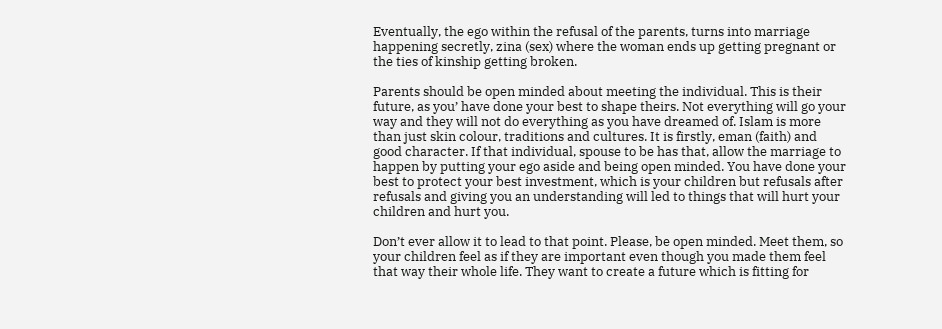Eventually, the ego within the refusal of the parents, turns into marriage happening secretly, zina (sex) where the woman ends up getting pregnant or the ties of kinship getting broken.

Parents should be open minded about meeting the individual. This is their future, as you’ have done your best to shape theirs. Not everything will go your way and they will not do everything as you have dreamed of. Islam is more than just skin colour, traditions and cultures. It is firstly, eman (faith) and good character. If that individual, spouse to be has that, allow the marriage to happen by putting your ego aside and being open minded. You have done your best to protect your best investment, which is your children but refusals after refusals and giving you an understanding will led to things that will hurt your children and hurt you.

Don’t ever allow it to lead to that point. Please, be open minded. Meet them, so your children feel as if they are important even though you made them feel that way their whole life. They want to create a future which is fitting for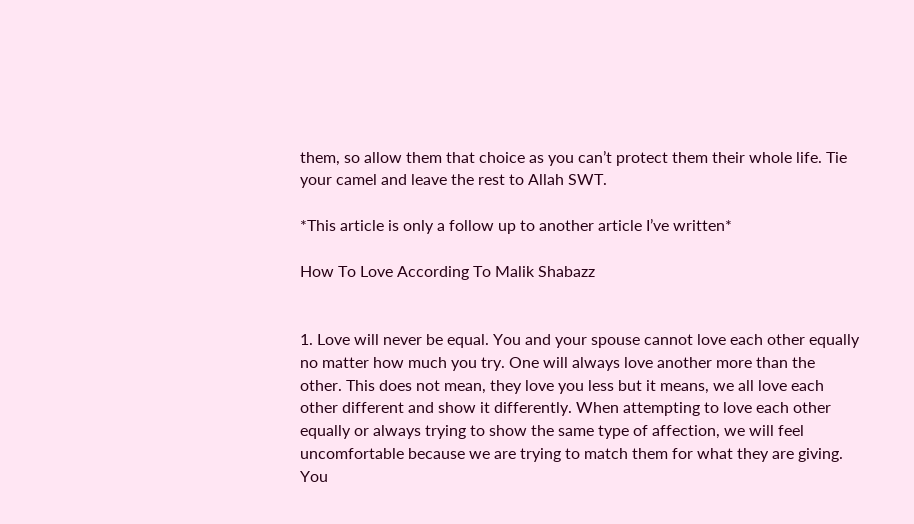them, so allow them that choice as you can’t protect them their whole life. Tie your camel and leave the rest to Allah SWT.

*This article is only a follow up to another article I’ve written*

How To Love According To Malik Shabazz


1. Love will never be equal. You and your spouse cannot love each other equally no matter how much you try. One will always love another more than the other. This does not mean, they love you less but it means, we all love each other different and show it differently. When attempting to love each other equally or always trying to show the same type of affection, we will feel uncomfortable because we are trying to match them for what they are giving. You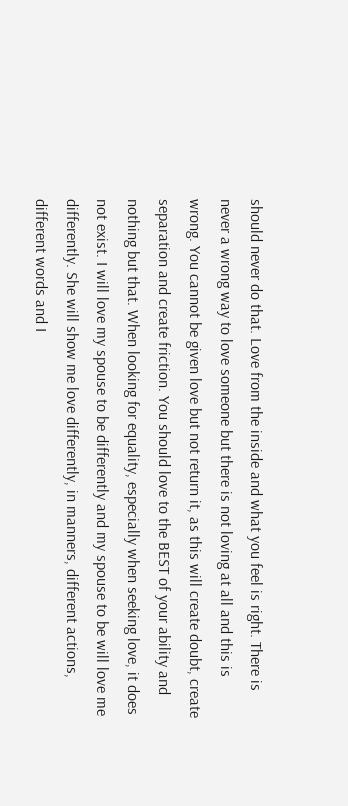should never do that. Love from the inside and what you feel is right. There is never a wrong way to love someone but there is not loving at all and this is wrong. You cannot be given love but not return it, as this will create doubt, create separation and create friction. You should love to the BEST of your ability and nothing but that. When looking for equality, especially when seeking love, it does not exist. I will love my spouse to be differently and my spouse to be will love me differently. She will show me love differently, in manners, different actions, different words and I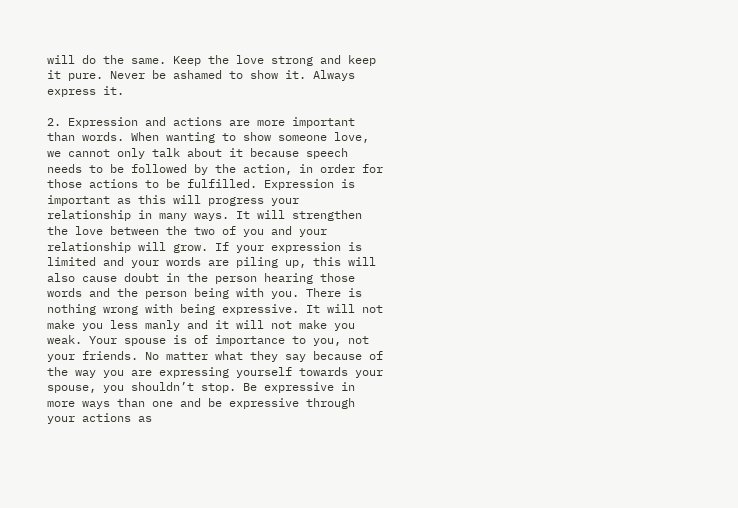will do the same. Keep the love strong and keep it pure. Never be ashamed to show it. Always express it.

2. Expression and actions are more important than words. When wanting to show someone love, we cannot only talk about it because speech needs to be followed by the action, in order for those actions to be fulfilled. Expression is important as this will progress your relationship in many ways. It will strengthen the love between the two of you and your relationship will grow. If your expression is limited and your words are piling up, this will also cause doubt in the person hearing those words and the person being with you. There is nothing wrong with being expressive. It will not make you less manly and it will not make you weak. Your spouse is of importance to you, not your friends. No matter what they say because of the way you are expressing yourself towards your spouse, you shouldn’t stop. Be expressive in more ways than one and be expressive through your actions as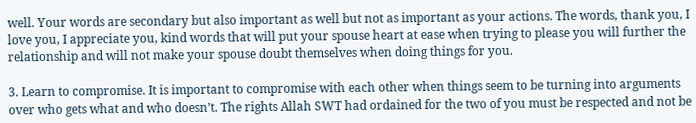well. Your words are secondary but also important as well but not as important as your actions. The words, thank you, I love you, I appreciate you, kind words that will put your spouse heart at ease when trying to please you will further the relationship and will not make your spouse doubt themselves when doing things for you.

3. Learn to compromise. It is important to compromise with each other when things seem to be turning into arguments over who gets what and who doesn’t. The rights Allah SWT had ordained for the two of you must be respected and not be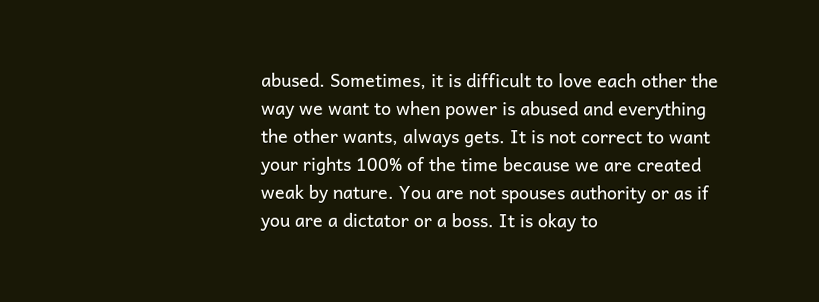abused. Sometimes, it is difficult to love each other the way we want to when power is abused and everything the other wants, always gets. It is not correct to want your rights 100% of the time because we are created weak by nature. You are not spouses authority or as if you are a dictator or a boss. It is okay to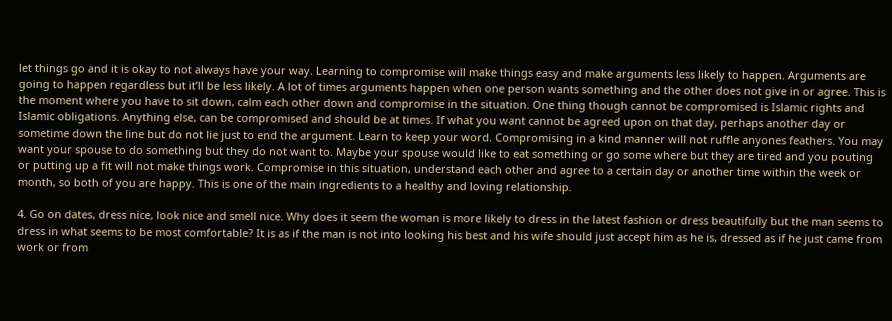let things go and it is okay to not always have your way. Learning to compromise will make things easy and make arguments less likely to happen. Arguments are going to happen regardless but it’ll be less likely. A lot of times arguments happen when one person wants something and the other does not give in or agree. This is the moment where you have to sit down, calm each other down and compromise in the situation. One thing though cannot be compromised is Islamic rights and Islamic obligations. Anything else, can be compromised and should be at times. If what you want cannot be agreed upon on that day, perhaps another day or sometime down the line but do not lie just to end the argument. Learn to keep your word. Compromising in a kind manner will not ruffle anyones feathers. You may want your spouse to do something but they do not want to. Maybe your spouse would like to eat something or go some where but they are tired and you pouting or putting up a fit will not make things work. Compromise in this situation, understand each other and agree to a certain day or another time within the week or month, so both of you are happy. This is one of the main ingredients to a healthy and loving relationship.

4. Go on dates, dress nice, look nice and smell nice. Why does it seem the woman is more likely to dress in the latest fashion or dress beautifully but the man seems to dress in what seems to be most comfortable? It is as if the man is not into looking his best and his wife should just accept him as he is, dressed as if he just came from work or from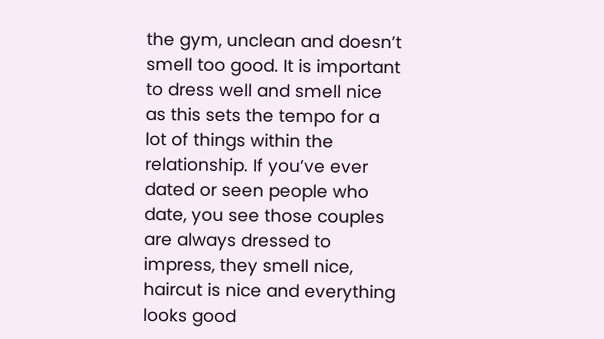the gym, unclean and doesn’t smell too good. It is important to dress well and smell nice as this sets the tempo for a lot of things within the relationship. If you’ve ever dated or seen people who date, you see those couples are always dressed to impress, they smell nice, haircut is nice and everything looks good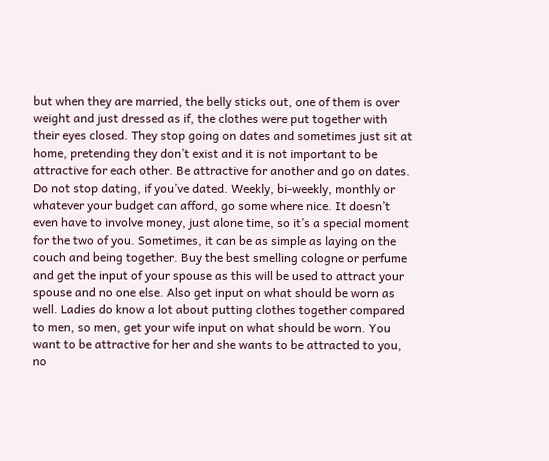but when they are married, the belly sticks out, one of them is over weight and just dressed as if, the clothes were put together with their eyes closed. They stop going on dates and sometimes just sit at home, pretending they don’t exist and it is not important to be attractive for each other. Be attractive for another and go on dates. Do not stop dating, if you’ve dated. Weekly, bi-weekly, monthly or whatever your budget can afford, go some where nice. It doesn’t even have to involve money, just alone time, so it’s a special moment for the two of you. Sometimes, it can be as simple as laying on the couch and being together. Buy the best smelling cologne or perfume and get the input of your spouse as this will be used to attract your spouse and no one else. Also get input on what should be worn as well. Ladies do know a lot about putting clothes together compared to men, so men, get your wife input on what should be worn. You want to be attractive for her and she wants to be attracted to you, no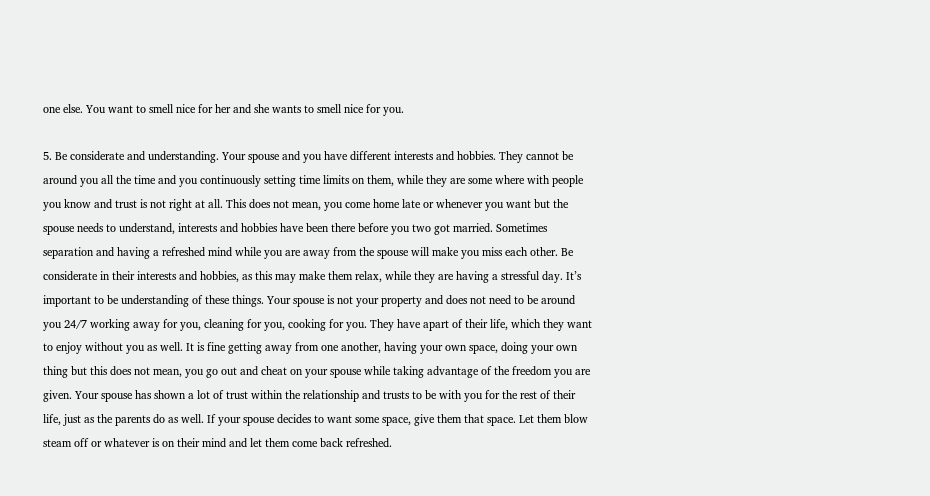one else. You want to smell nice for her and she wants to smell nice for you.

5. Be considerate and understanding. Your spouse and you have different interests and hobbies. They cannot be around you all the time and you continuously setting time limits on them, while they are some where with people you know and trust is not right at all. This does not mean, you come home late or whenever you want but the spouse needs to understand, interests and hobbies have been there before you two got married. Sometimes separation and having a refreshed mind while you are away from the spouse will make you miss each other. Be considerate in their interests and hobbies, as this may make them relax, while they are having a stressful day. It’s important to be understanding of these things. Your spouse is not your property and does not need to be around you 24/7 working away for you, cleaning for you, cooking for you. They have apart of their life, which they want to enjoy without you as well. It is fine getting away from one another, having your own space, doing your own thing but this does not mean, you go out and cheat on your spouse while taking advantage of the freedom you are given. Your spouse has shown a lot of trust within the relationship and trusts to be with you for the rest of their life, just as the parents do as well. If your spouse decides to want some space, give them that space. Let them blow steam off or whatever is on their mind and let them come back refreshed.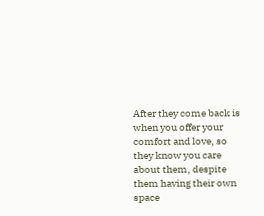After they come back is when you offer your comfort and love, so they know you care about them, despite them having their own space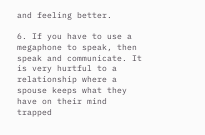and feeling better.

6. If you have to use a megaphone to speak, then speak and communicate. It is very hurtful to a relationship where a spouse keeps what they have on their mind trapped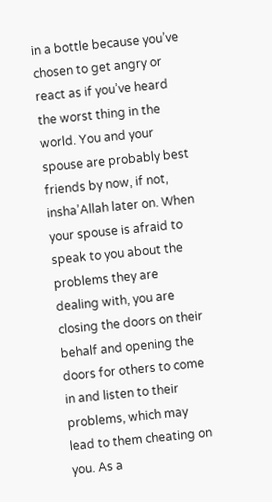in a bottle because you’ve chosen to get angry or react as if you’ve heard the worst thing in the world. You and your spouse are probably best friends by now, if not, insha’Allah later on. When your spouse is afraid to speak to you about the problems they are dealing with, you are closing the doors on their behalf and opening the doors for others to come in and listen to their problems, which may lead to them cheating on you. As a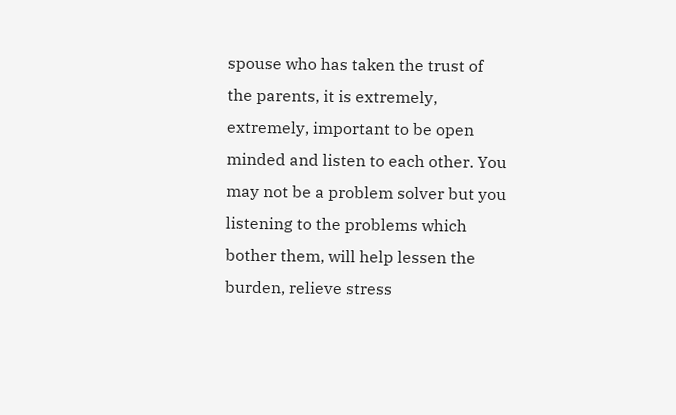spouse who has taken the trust of the parents, it is extremely, extremely, important to be open minded and listen to each other. You may not be a problem solver but you listening to the problems which bother them, will help lessen the burden, relieve stress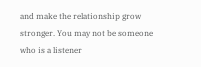and make the relationship grow stronger. You may not be someone who is a listener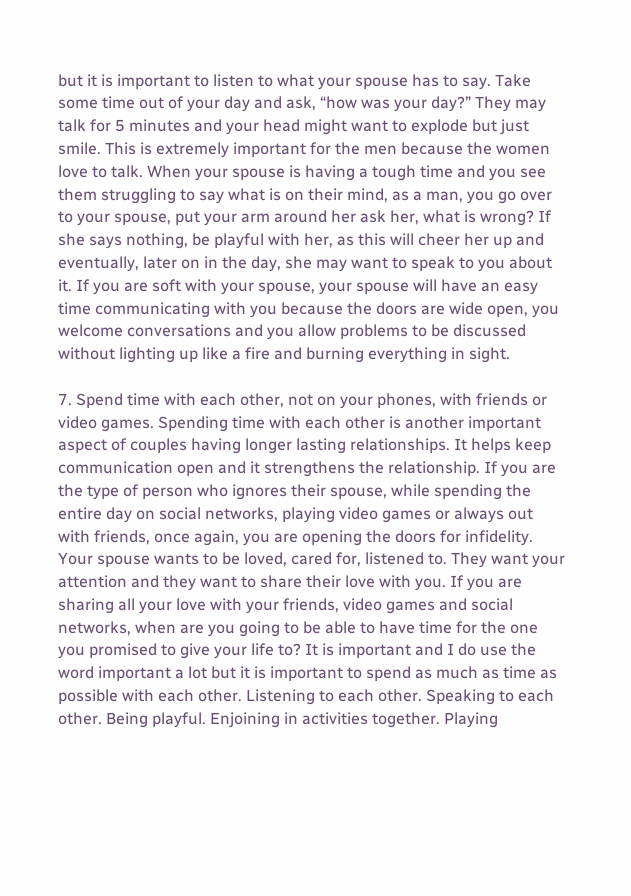but it is important to listen to what your spouse has to say. Take some time out of your day and ask, “how was your day?” They may talk for 5 minutes and your head might want to explode but just smile. This is extremely important for the men because the women love to talk. When your spouse is having a tough time and you see them struggling to say what is on their mind, as a man, you go over to your spouse, put your arm around her ask her, what is wrong? If she says nothing, be playful with her, as this will cheer her up and eventually, later on in the day, she may want to speak to you about it. If you are soft with your spouse, your spouse will have an easy time communicating with you because the doors are wide open, you welcome conversations and you allow problems to be discussed without lighting up like a fire and burning everything in sight.

7. Spend time with each other, not on your phones, with friends or video games. Spending time with each other is another important aspect of couples having longer lasting relationships. It helps keep communication open and it strengthens the relationship. If you are the type of person who ignores their spouse, while spending the entire day on social networks, playing video games or always out with friends, once again, you are opening the doors for infidelity. Your spouse wants to be loved, cared for, listened to. They want your attention and they want to share their love with you. If you are sharing all your love with your friends, video games and social networks, when are you going to be able to have time for the one you promised to give your life to? It is important and I do use the word important a lot but it is important to spend as much as time as possible with each other. Listening to each other. Speaking to each other. Being playful. Enjoining in activities together. Playing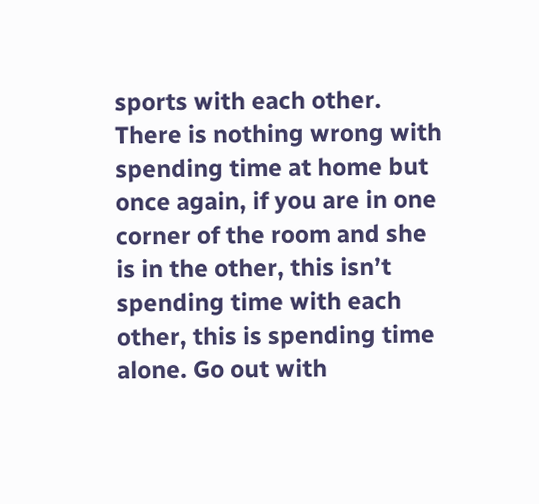sports with each other. There is nothing wrong with spending time at home but once again, if you are in one corner of the room and she is in the other, this isn’t spending time with each other, this is spending time alone. Go out with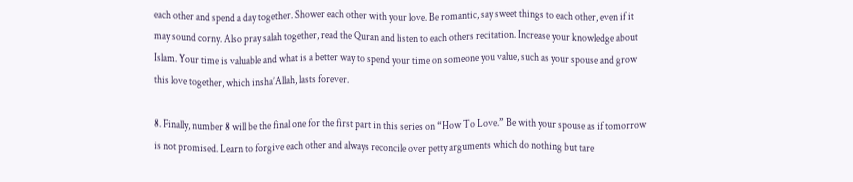each other and spend a day together. Shower each other with your love. Be romantic, say sweet things to each other, even if it may sound corny. Also pray salah together, read the Quran and listen to each others recitation. Increase your knowledge about Islam. Your time is valuable and what is a better way to spend your time on someone you value, such as your spouse and grow this love together, which insha’Allah, lasts forever.

8. Finally, number 8 will be the final one for the first part in this series on “How To Love.” Be with your spouse as if tomorrow is not promised. Learn to forgive each other and always reconcile over petty arguments which do nothing but tare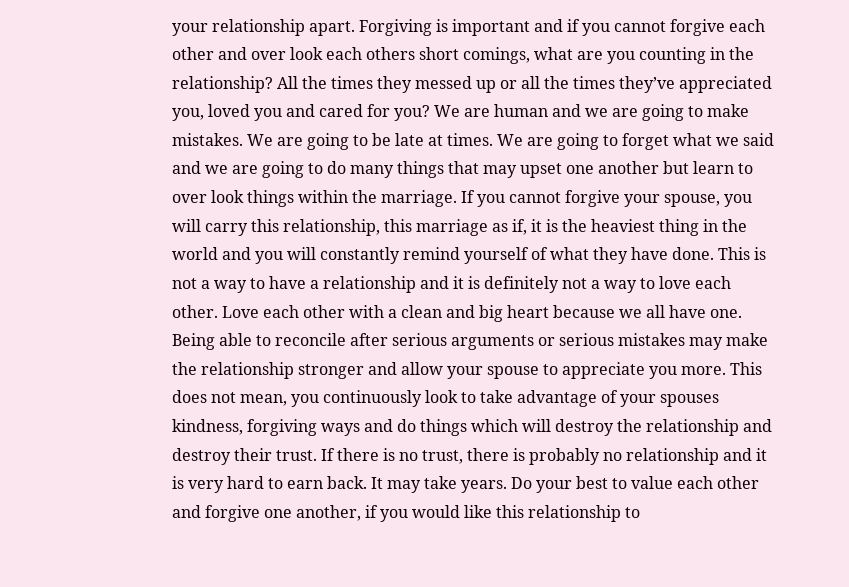your relationship apart. Forgiving is important and if you cannot forgive each other and over look each others short comings, what are you counting in the relationship? All the times they messed up or all the times they’ve appreciated you, loved you and cared for you? We are human and we are going to make mistakes. We are going to be late at times. We are going to forget what we said and we are going to do many things that may upset one another but learn to over look things within the marriage. If you cannot forgive your spouse, you will carry this relationship, this marriage as if, it is the heaviest thing in the world and you will constantly remind yourself of what they have done. This is not a way to have a relationship and it is definitely not a way to love each other. Love each other with a clean and big heart because we all have one. Being able to reconcile after serious arguments or serious mistakes may make the relationship stronger and allow your spouse to appreciate you more. This does not mean, you continuously look to take advantage of your spouses kindness, forgiving ways and do things which will destroy the relationship and destroy their trust. If there is no trust, there is probably no relationship and it is very hard to earn back. It may take years. Do your best to value each other and forgive one another, if you would like this relationship to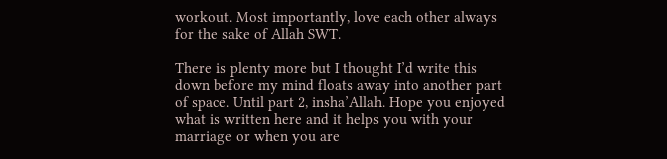workout. Most importantly, love each other always for the sake of Allah SWT.

There is plenty more but I thought I’d write this down before my mind floats away into another part of space. Until part 2, insha’Allah. Hope you enjoyed what is written here and it helps you with your marriage or when you are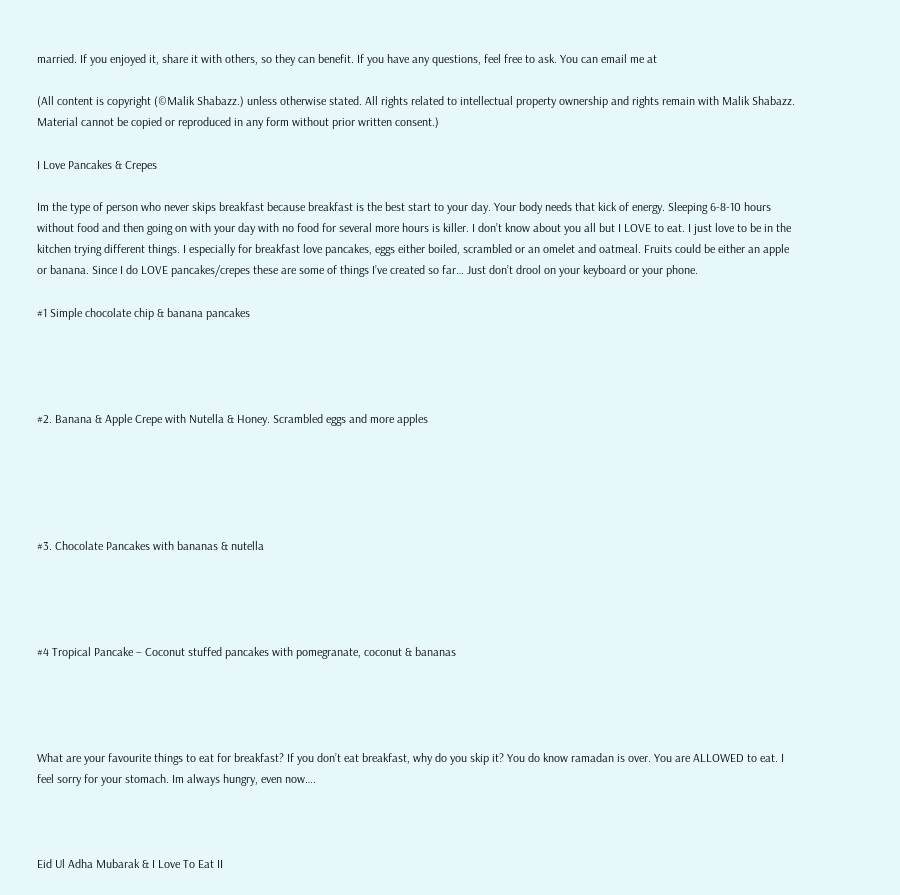married. If you enjoyed it, share it with others, so they can benefit. If you have any questions, feel free to ask. You can email me at

(All content is copyright (©Malik Shabazz.) unless otherwise stated. All rights related to intellectual property ownership and rights remain with Malik Shabazz. Material cannot be copied or reproduced in any form without prior written consent.)

I Love Pancakes & Crepes

Im the type of person who never skips breakfast because breakfast is the best start to your day. Your body needs that kick of energy. Sleeping 6-8-10 hours without food and then going on with your day with no food for several more hours is killer. I don’t know about you all but I LOVE to eat. I just love to be in the kitchen trying different things. I especially for breakfast love pancakes, eggs either boiled, scrambled or an omelet and oatmeal. Fruits could be either an apple or banana. Since I do LOVE pancakes/crepes these are some of things I’ve created so far… Just don’t drool on your keyboard or your phone.

#1 Simple chocolate chip & banana pancakes




#2. Banana & Apple Crepe with Nutella & Honey. Scrambled eggs and more apples





#3. Chocolate Pancakes with bananas & nutella




#4 Tropical Pancake – Coconut stuffed pancakes with pomegranate, coconut & bananas




What are your favourite things to eat for breakfast? If you don’t eat breakfast, why do you skip it? You do know ramadan is over. You are ALLOWED to eat. I feel sorry for your stomach. Im always hungry, even now….



Eid Ul Adha Mubarak & I Love To Eat II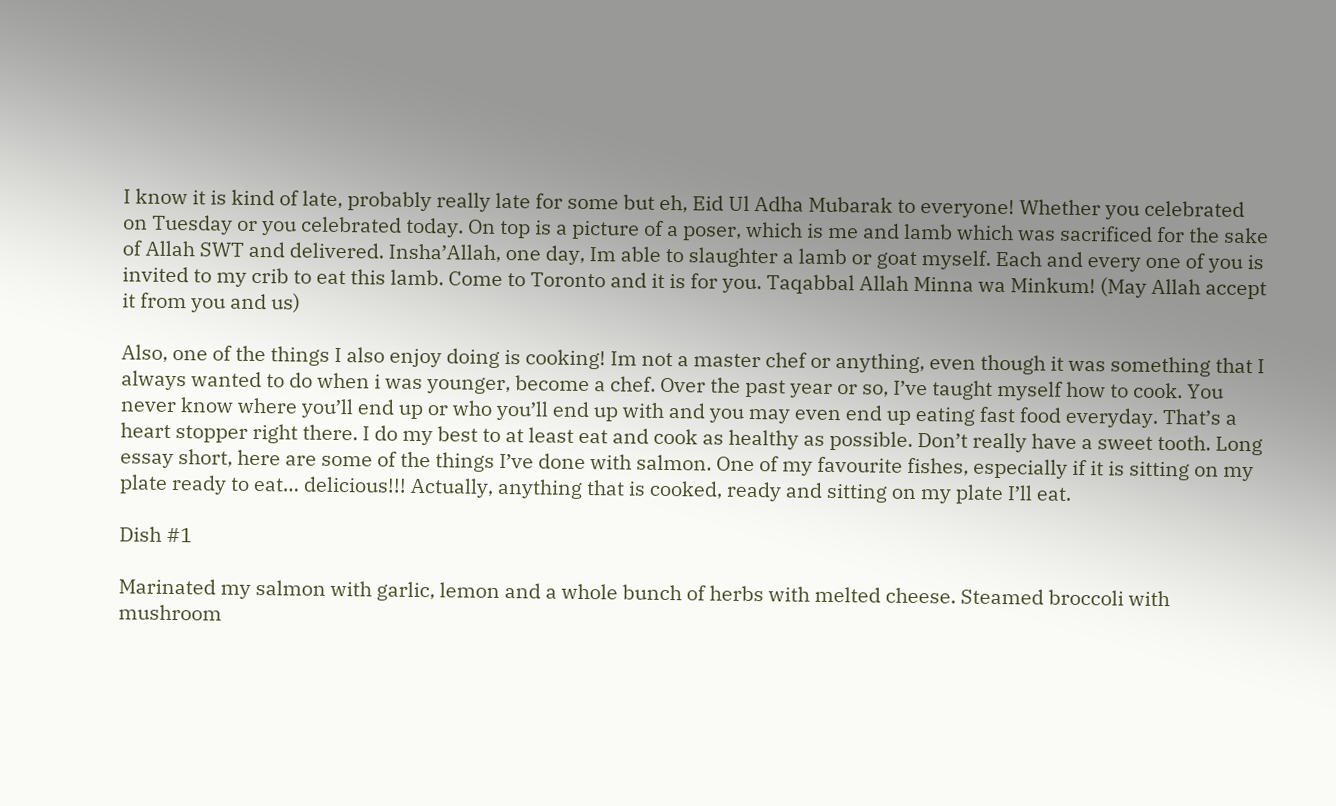I know it is kind of late, probably really late for some but eh, Eid Ul Adha Mubarak to everyone! Whether you celebrated on Tuesday or you celebrated today. On top is a picture of a poser, which is me and lamb which was sacrificed for the sake of Allah SWT and delivered. Insha’Allah, one day, Im able to slaughter a lamb or goat myself. Each and every one of you is invited to my crib to eat this lamb. Come to Toronto and it is for you. Taqabbal Allah Minna wa Minkum! (May Allah accept it from you and us)

Also, one of the things I also enjoy doing is cooking! Im not a master chef or anything, even though it was something that I always wanted to do when i was younger, become a chef. Over the past year or so, I’ve taught myself how to cook. You never know where you’ll end up or who you’ll end up with and you may even end up eating fast food everyday. That’s a heart stopper right there. I do my best to at least eat and cook as healthy as possible. Don’t really have a sweet tooth. Long essay short, here are some of the things I’ve done with salmon. One of my favourite fishes, especially if it is sitting on my plate ready to eat… delicious!!! Actually, anything that is cooked, ready and sitting on my plate I’ll eat.

Dish #1

Marinated my salmon with garlic, lemon and a whole bunch of herbs with melted cheese. Steamed broccoli with mushroom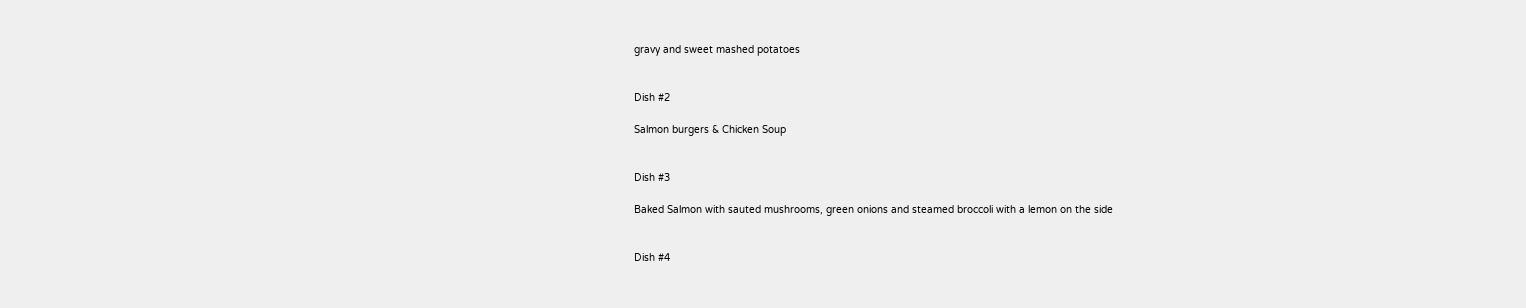gravy and sweet mashed potatoes


Dish #2

Salmon burgers & Chicken Soup


Dish #3

Baked Salmon with sauted mushrooms, green onions and steamed broccoli with a lemon on the side


Dish #4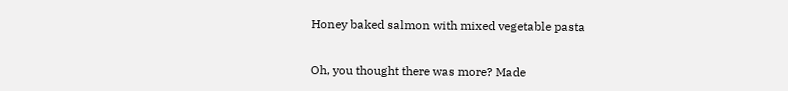Honey baked salmon with mixed vegetable pasta


Oh, you thought there was more? Made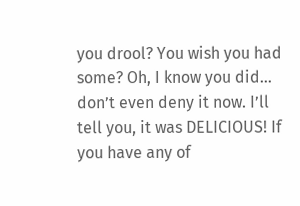you drool? You wish you had some? Oh, I know you did… don’t even deny it now. I’ll tell you, it was DELICIOUS! If you have any of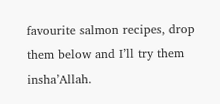favourite salmon recipes, drop them below and I’ll try them insha’Allah.